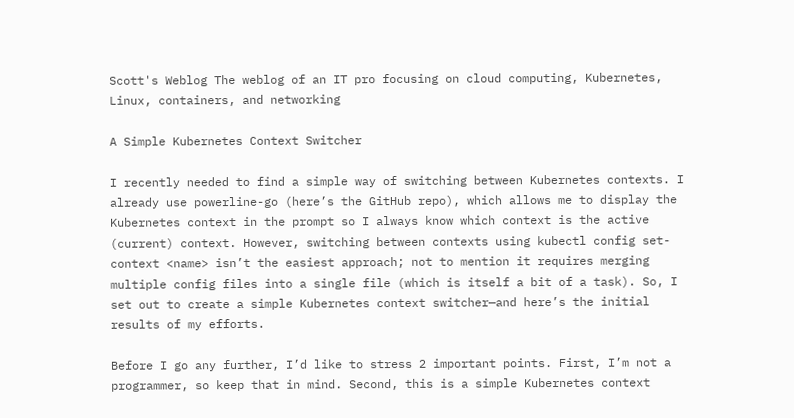Scott's Weblog The weblog of an IT pro focusing on cloud computing, Kubernetes, Linux, containers, and networking

A Simple Kubernetes Context Switcher

I recently needed to find a simple way of switching between Kubernetes contexts. I already use powerline-go (here’s the GitHub repo), which allows me to display the Kubernetes context in the prompt so I always know which context is the active (current) context. However, switching between contexts using kubectl config set-context <name> isn’t the easiest approach; not to mention it requires merging multiple config files into a single file (which is itself a bit of a task). So, I set out to create a simple Kubernetes context switcher—and here’s the initial results of my efforts.

Before I go any further, I’d like to stress 2 important points. First, I’m not a programmer, so keep that in mind. Second, this is a simple Kubernetes context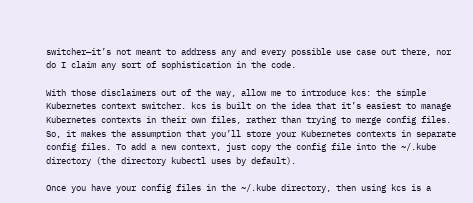switcher—it’s not meant to address any and every possible use case out there, nor do I claim any sort of sophistication in the code.

With those disclaimers out of the way, allow me to introduce kcs: the simple Kubernetes context switcher. kcs is built on the idea that it’s easiest to manage Kubernetes contexts in their own files, rather than trying to merge config files. So, it makes the assumption that you’ll store your Kubernetes contexts in separate config files. To add a new context, just copy the config file into the ~/.kube directory (the directory kubectl uses by default).

Once you have your config files in the ~/.kube directory, then using kcs is a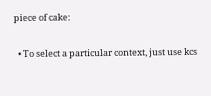piece of cake:

  • To select a particular context, just use kcs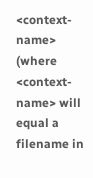<context-name> (where <context-name> will equal a filename in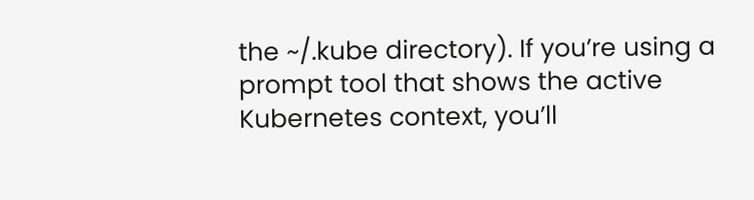the ~/.kube directory). If you’re using a prompt tool that shows the active Kubernetes context, you’ll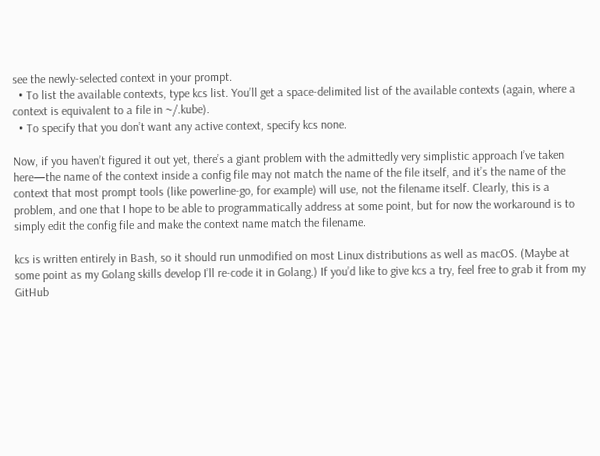see the newly-selected context in your prompt.
  • To list the available contexts, type kcs list. You’ll get a space-delimited list of the available contexts (again, where a context is equivalent to a file in ~/.kube).
  • To specify that you don’t want any active context, specify kcs none.

Now, if you haven’t figured it out yet, there’s a giant problem with the admittedly very simplistic approach I’ve taken here—the name of the context inside a config file may not match the name of the file itself, and it’s the name of the context that most prompt tools (like powerline-go, for example) will use, not the filename itself. Clearly, this is a problem, and one that I hope to be able to programmatically address at some point, but for now the workaround is to simply edit the config file and make the context name match the filename.

kcs is written entirely in Bash, so it should run unmodified on most Linux distributions as well as macOS. (Maybe at some point as my Golang skills develop I’ll re-code it in Golang.) If you’d like to give kcs a try, feel free to grab it from my GitHub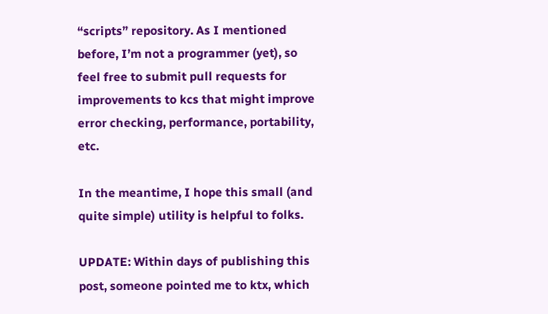“scripts” repository. As I mentioned before, I’m not a programmer (yet), so feel free to submit pull requests for improvements to kcs that might improve error checking, performance, portability, etc.

In the meantime, I hope this small (and quite simple) utility is helpful to folks.

UPDATE: Within days of publishing this post, someone pointed me to ktx, which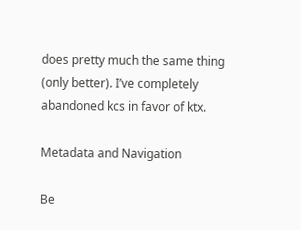does pretty much the same thing (only better). I’ve completely abandoned kcs in favor of ktx.

Metadata and Navigation

Be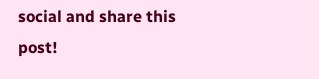social and share this post!